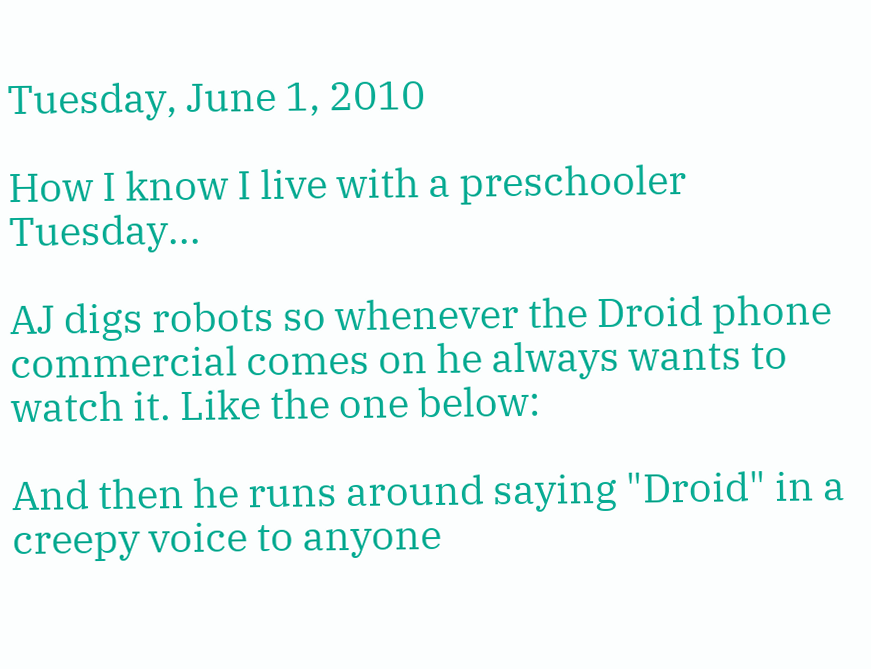Tuesday, June 1, 2010

How I know I live with a preschooler Tuesday...

AJ digs robots so whenever the Droid phone commercial comes on he always wants to watch it. Like the one below:

And then he runs around saying "Droid" in a creepy voice to anyone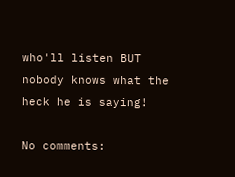who'll listen BUT nobody knows what the heck he is saying!

No comments: